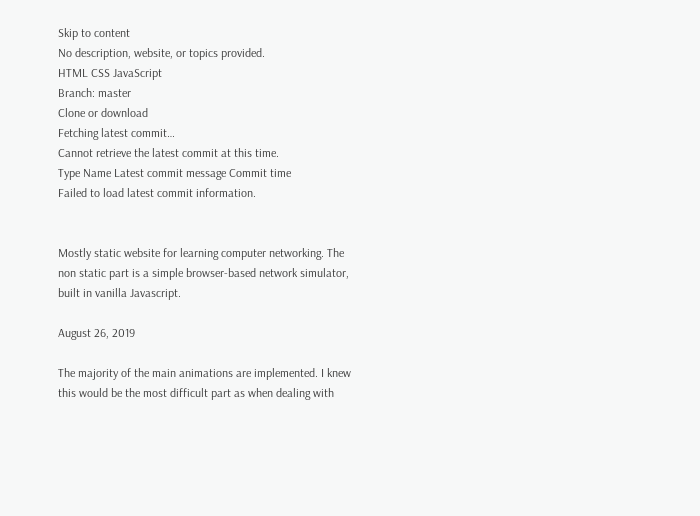Skip to content
No description, website, or topics provided.
HTML CSS JavaScript
Branch: master
Clone or download
Fetching latest commit…
Cannot retrieve the latest commit at this time.
Type Name Latest commit message Commit time
Failed to load latest commit information.


Mostly static website for learning computer networking. The non static part is a simple browser-based network simulator, built in vanilla Javascript.

August 26, 2019

The majority of the main animations are implemented. I knew this would be the most difficult part as when dealing with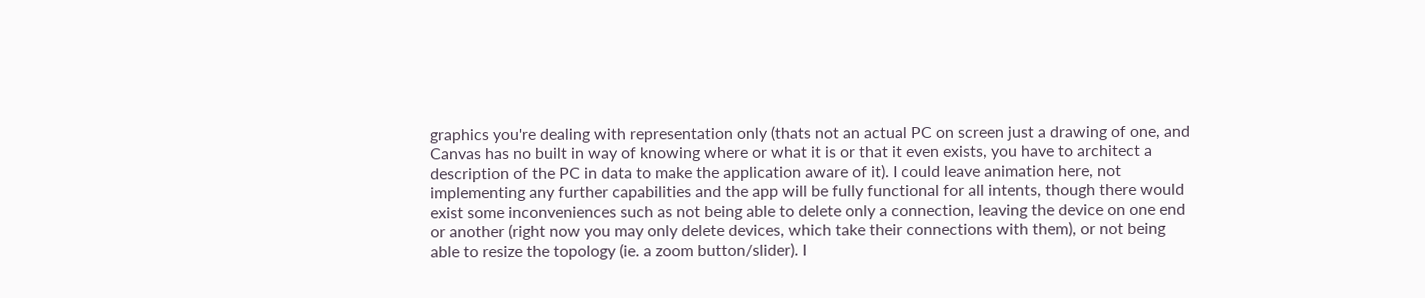graphics you're dealing with representation only (thats not an actual PC on screen just a drawing of one, and Canvas has no built in way of knowing where or what it is or that it even exists, you have to architect a description of the PC in data to make the application aware of it). I could leave animation here, not implementing any further capabilities and the app will be fully functional for all intents, though there would exist some inconveniences such as not being able to delete only a connection, leaving the device on one end or another (right now you may only delete devices, which take their connections with them), or not being able to resize the topology (ie. a zoom button/slider). I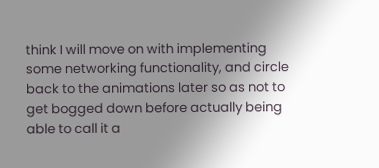think I will move on with implementing some networking functionality, and circle back to the animations later so as not to get bogged down before actually being able to call it a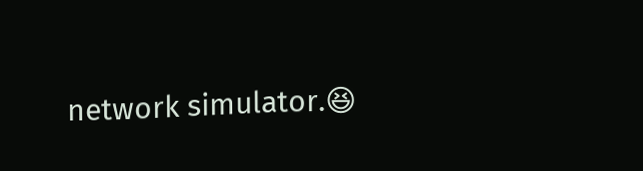network simulator.😆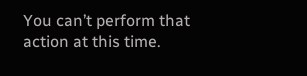You can’t perform that action at this time.